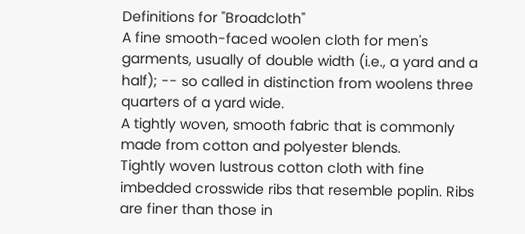Definitions for "Broadcloth"
A fine smooth-faced woolen cloth for men's garments, usually of double width (i.e., a yard and a half); -- so called in distinction from woolens three quarters of a yard wide.
A tightly woven, smooth fabric that is commonly made from cotton and polyester blends.
Tightly woven lustrous cotton cloth with fine imbedded crosswide ribs that resemble poplin. Ribs are finer than those in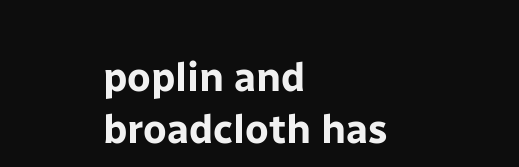poplin and broadcloth has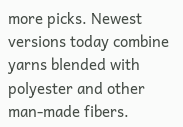more picks. Newest versions today combine yarns blended with polyester and other man-made fibers.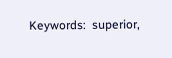Keywords:  superior,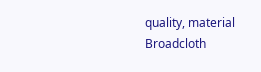quality, material
Broadcloth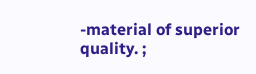-material of superior quality. ;